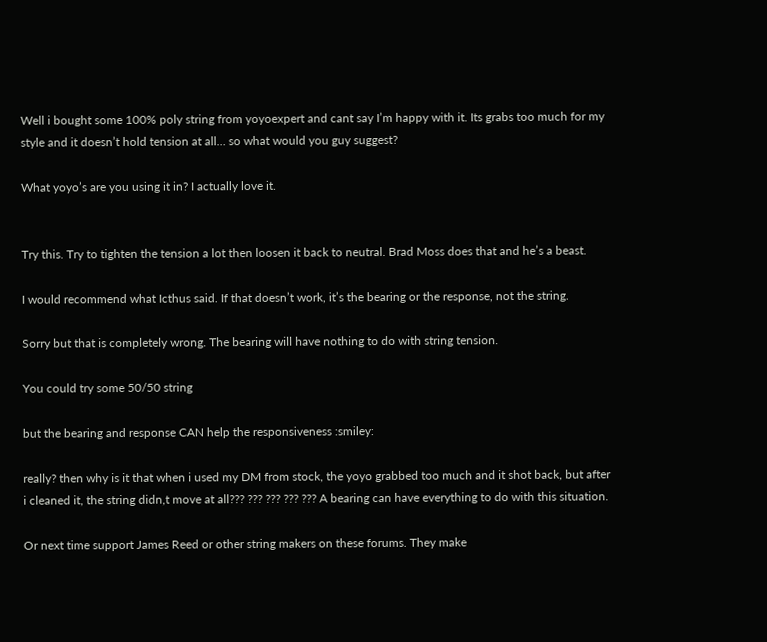Well i bought some 100% poly string from yoyoexpert and cant say I’m happy with it. Its grabs too much for my style and it doesn’t hold tension at all… so what would you guy suggest?

What yoyo’s are you using it in? I actually love it.


Try this. Try to tighten the tension a lot then loosen it back to neutral. Brad Moss does that and he’s a beast.

I would recommend what Icthus said. If that doesn’t work, it’s the bearing or the response, not the string.

Sorry but that is completely wrong. The bearing will have nothing to do with string tension.

You could try some 50/50 string

but the bearing and response CAN help the responsiveness :smiley:

really? then why is it that when i used my DM from stock, the yoyo grabbed too much and it shot back, but after i cleaned it, the string didn,t move at all??? ??? ??? ??? ??? A bearing can have everything to do with this situation.

Or next time support James Reed or other string makers on these forums. They make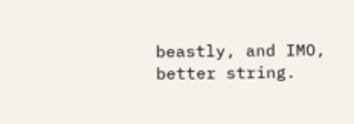beastly, and IMO, better string.